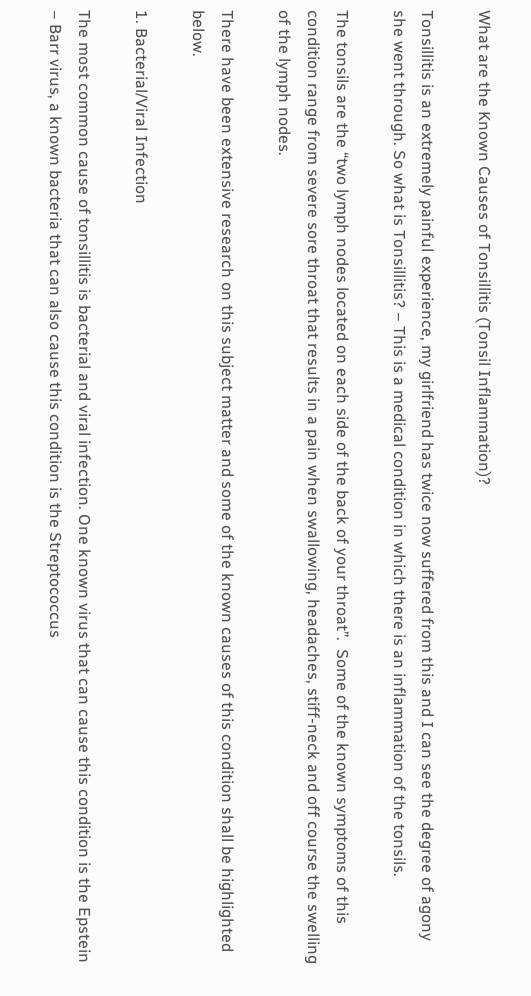What are the Known Causes of Tonsillitis (Tonsil Inflammation)?

Tonsillitis is an extremely painful experience, my girlfriend has twice now suffered from this and I can see the degree of agony she went through. So what is Tonsillitis? – This is a medical condition in which there is an inflammation of the tonsils.

The tonsils are the “two lymph nodes located on each side of the back of your throat”.  Some of the known symptoms of this condition range from severe sore throat that results in a pain when swallowing, headaches, stiff-neck and off course the swelling of the lymph nodes.

There have been extensive research on this subject matter and some of the known causes of this condition shall be highlighted below.

1. Bacterial/Viral Infection

The most common cause of tonsillitis is bacterial and viral infection. One known virus that can cause this condition is the Epstein – Barr virus, a known bacteria that can also cause this condition is the Streptococcus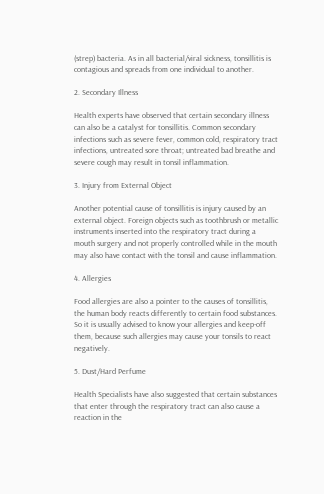(strep) bacteria. As in all bacterial/viral sickness, tonsillitis is contagious and spreads from one individual to another.

2. Secondary Illness

Health experts have observed that certain secondary illness can also be a catalyst for tonsillitis. Common secondary infections such as severe fever, common cold, respiratory tract infections, untreated sore throat; untreated bad breathe and severe cough may result in tonsil inflammation.

3. Injury from External Object

Another potential cause of tonsillitis is injury caused by an external object. Foreign objects such as toothbrush or metallic instruments inserted into the respiratory tract during a mouth surgery and not properly controlled while in the mouth may also have contact with the tonsil and cause inflammation.

4. Allergies

Food allergies are also a pointer to the causes of tonsillitis, the human body reacts differently to certain food substances. So it is usually advised to know your allergies and keep-off them, because such allergies may cause your tonsils to react negatively.

5. Dust/Hard Perfume

Health Specialists have also suggested that certain substances that enter through the respiratory tract can also cause a reaction in the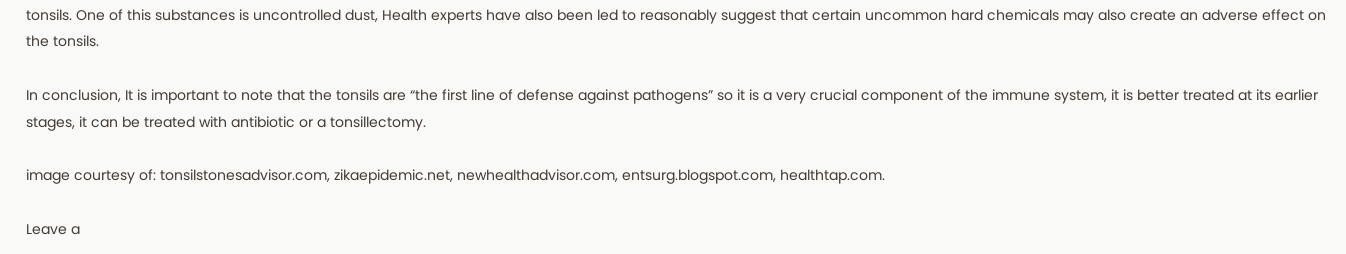tonsils. One of this substances is uncontrolled dust, Health experts have also been led to reasonably suggest that certain uncommon hard chemicals may also create an adverse effect on the tonsils.

In conclusion, It is important to note that the tonsils are “the first line of defense against pathogens” so it is a very crucial component of the immune system, it is better treated at its earlier stages, it can be treated with antibiotic or a tonsillectomy.

image courtesy of: tonsilstonesadvisor.com, zikaepidemic.net, newhealthadvisor.com, entsurg.blogspot.com, healthtap.com.

Leave a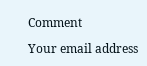Comment

Your email address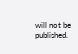will not be published.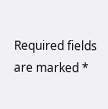Required fields are marked *